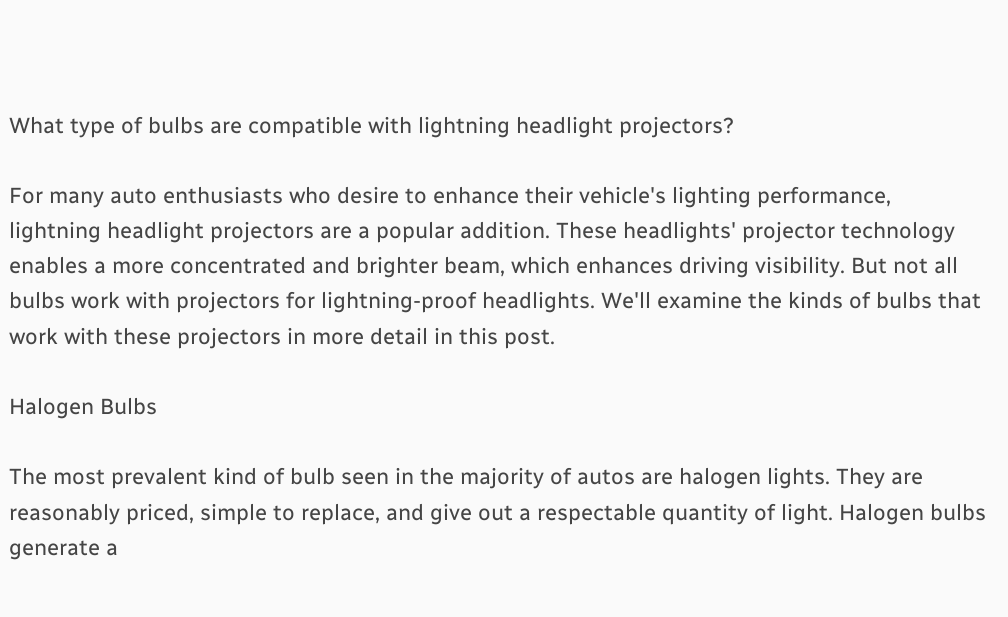What type of bulbs are compatible with lightning headlight projectors?

For many auto enthusiasts who desire to enhance their vehicle's lighting performance, lightning headlight projectors are a popular addition. These headlights' projector technology enables a more concentrated and brighter beam, which enhances driving visibility. But not all bulbs work with projectors for lightning-proof headlights. We'll examine the kinds of bulbs that work with these projectors in more detail in this post.

Halogen Bulbs

The most prevalent kind of bulb seen in the majority of autos are halogen lights. They are reasonably priced, simple to replace, and give out a respectable quantity of light. Halogen bulbs generate a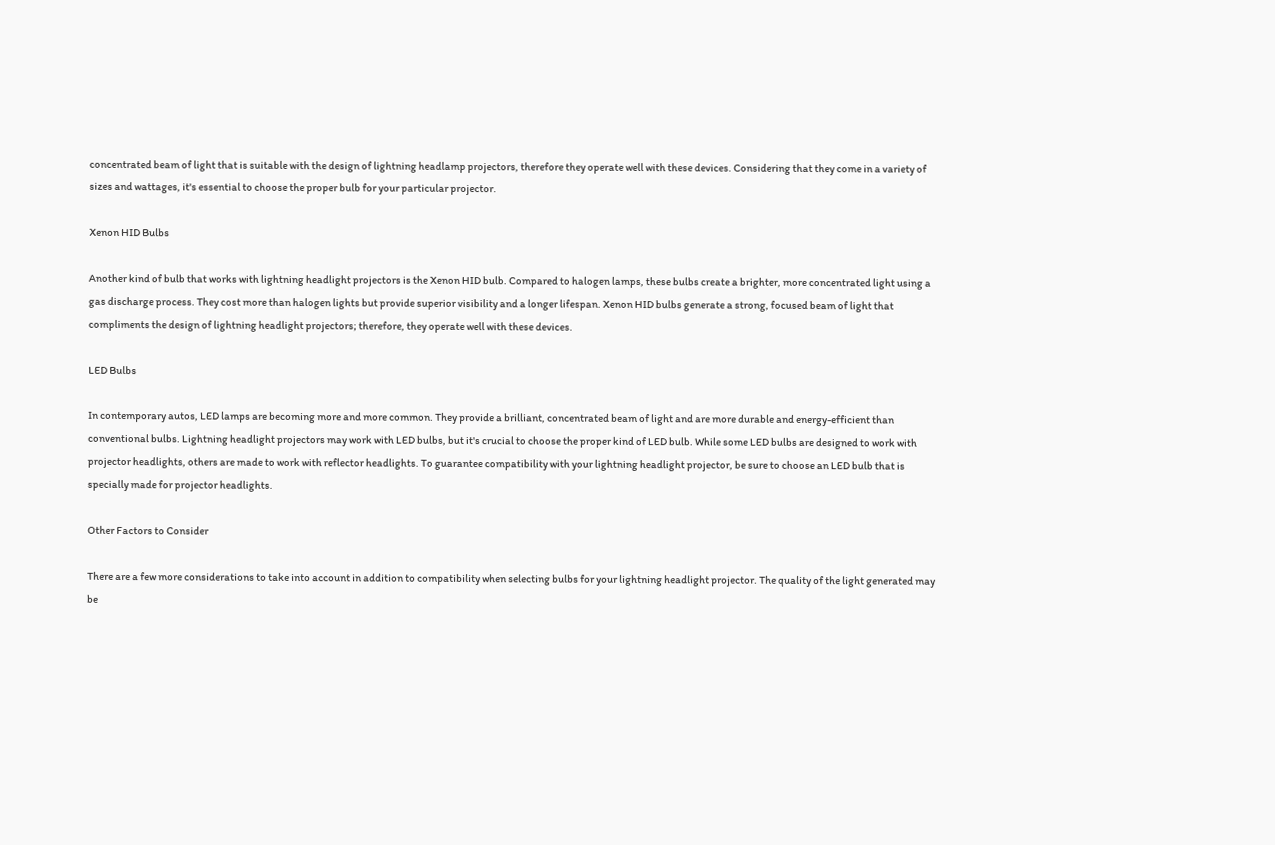concentrated beam of light that is suitable with the design of lightning headlamp projectors, therefore they operate well with these devices. Considering that they come in a variety of sizes and wattages, it's essential to choose the proper bulb for your particular projector.

Xenon HID Bulbs

Another kind of bulb that works with lightning headlight projectors is the Xenon HID bulb. Compared to halogen lamps, these bulbs create a brighter, more concentrated light using a gas discharge process. They cost more than halogen lights but provide superior visibility and a longer lifespan. Xenon HID bulbs generate a strong, focused beam of light that compliments the design of lightning headlight projectors; therefore, they operate well with these devices.

LED Bulbs

In contemporary autos, LED lamps are becoming more and more common. They provide a brilliant, concentrated beam of light and are more durable and energy-efficient than conventional bulbs. Lightning headlight projectors may work with LED bulbs, but it's crucial to choose the proper kind of LED bulb. While some LED bulbs are designed to work with projector headlights, others are made to work with reflector headlights. To guarantee compatibility with your lightning headlight projector, be sure to choose an LED bulb that is specially made for projector headlights.

Other Factors to Consider

There are a few more considerations to take into account in addition to compatibility when selecting bulbs for your lightning headlight projector. The quality of the light generated may be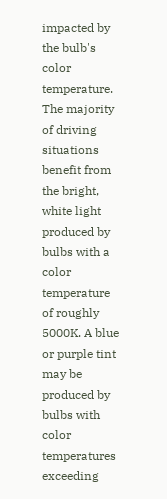impacted by the bulb's color temperature. The majority of driving situations benefit from the bright, white light produced by bulbs with a color temperature of roughly 5000K. A blue or purple tint may be produced by bulbs with color temperatures exceeding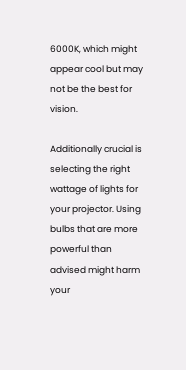6000K, which might appear cool but may not be the best for vision.

Additionally crucial is selecting the right wattage of lights for your projector. Using bulbs that are more powerful than advised might harm your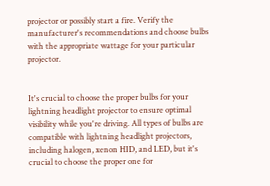projector or possibly start a fire. Verify the manufacturer's recommendations and choose bulbs with the appropriate wattage for your particular projector.


It's crucial to choose the proper bulbs for your lightning headlight projector to ensure optimal visibility while you're driving. All types of bulbs are compatible with lightning headlight projectors, including halogen, xenon HID, and LED, but it's crucial to choose the proper one for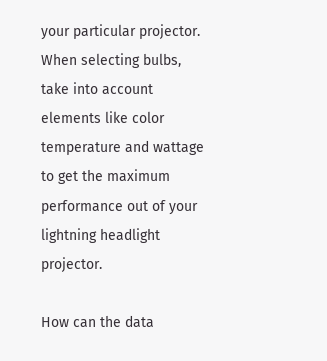your particular projector. When selecting bulbs, take into account elements like color temperature and wattage to get the maximum performance out of your lightning headlight projector.

How can the data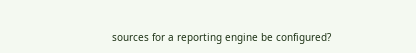sources for a reporting engine be configured?